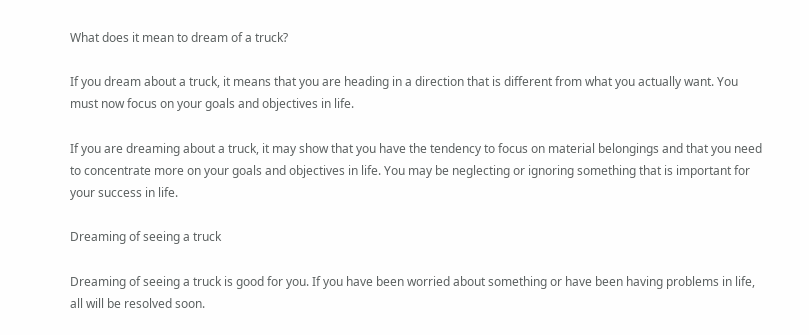What does it mean to dream of a truck?

If you dream about a truck, it means that you are heading in a direction that is different from what you actually want. You must now focus on your goals and objectives in life.

If you are dreaming about a truck, it may show that you have the tendency to focus on material belongings and that you need to concentrate more on your goals and objectives in life. You may be neglecting or ignoring something that is important for your success in life.

Dreaming of seeing a truck

Dreaming of seeing a truck is good for you. If you have been worried about something or have been having problems in life, all will be resolved soon.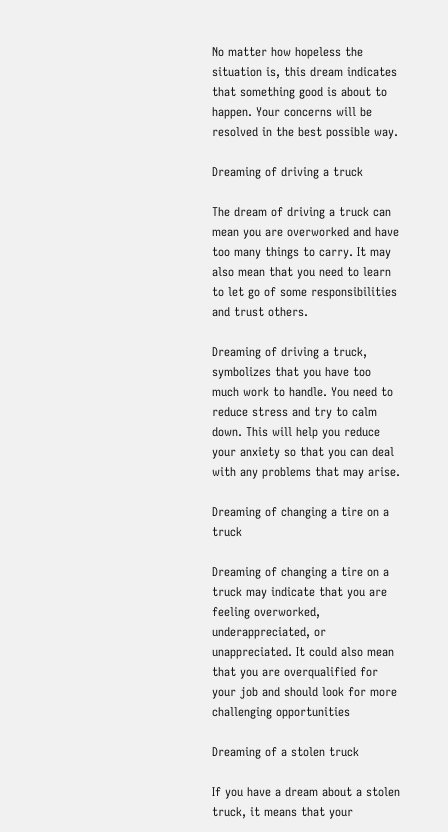No matter how hopeless the situation is, this dream indicates that something good is about to happen. Your concerns will be resolved in the best possible way.

Dreaming of driving a truck

The dream of driving a truck can mean you are overworked and have too many things to carry. It may also mean that you need to learn to let go of some responsibilities and trust others.

Dreaming of driving a truck, symbolizes that you have too much work to handle. You need to reduce stress and try to calm down. This will help you reduce your anxiety so that you can deal with any problems that may arise.

Dreaming of changing a tire on a truck

Dreaming of changing a tire on a truck may indicate that you are feeling overworked, underappreciated, or unappreciated. It could also mean that you are overqualified for your job and should look for more challenging opportunities

Dreaming of a stolen truck

If you have a dream about a stolen truck, it means that your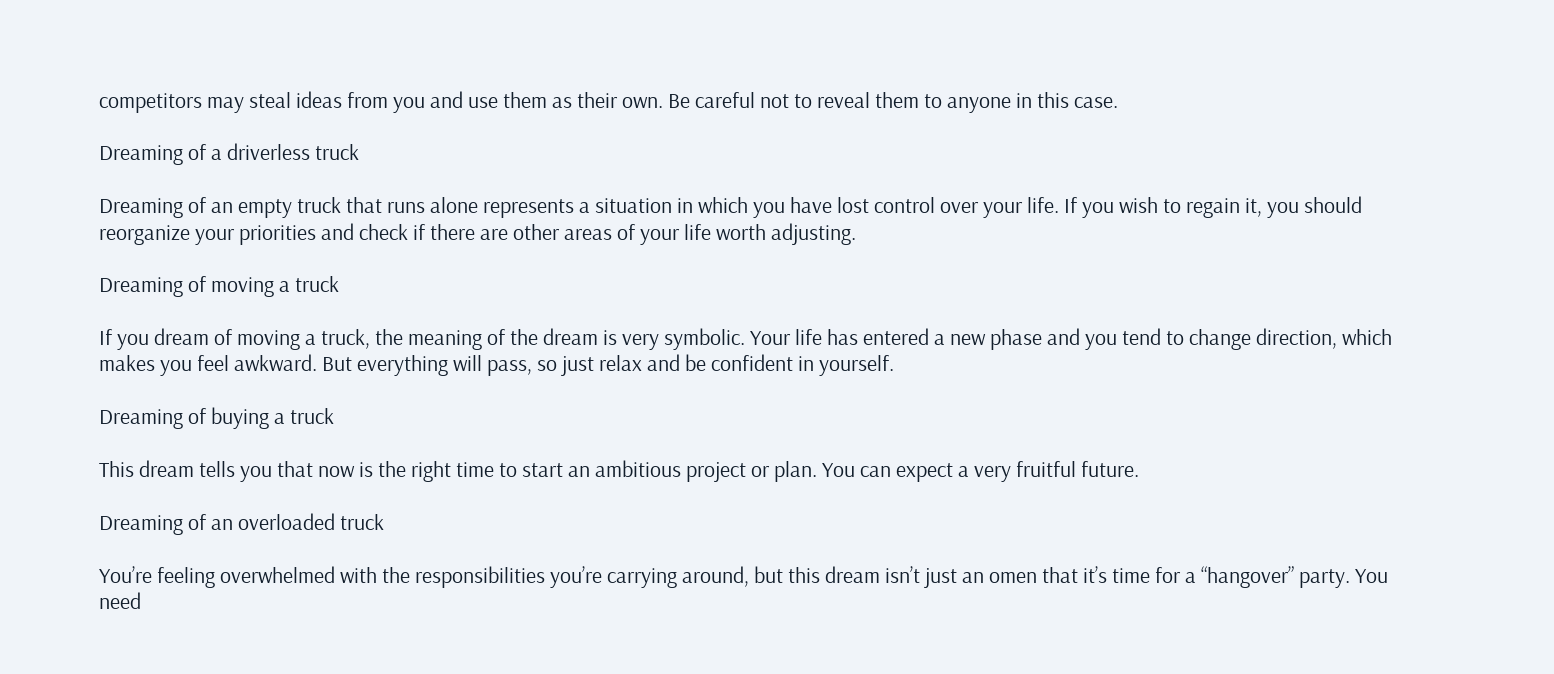competitors may steal ideas from you and use them as their own. Be careful not to reveal them to anyone in this case.

Dreaming of a driverless truck

Dreaming of an empty truck that runs alone represents a situation in which you have lost control over your life. If you wish to regain it, you should reorganize your priorities and check if there are other areas of your life worth adjusting.

Dreaming of moving a truck

If you dream of moving a truck, the meaning of the dream is very symbolic. Your life has entered a new phase and you tend to change direction, which makes you feel awkward. But everything will pass, so just relax and be confident in yourself.

Dreaming of buying a truck

This dream tells you that now is the right time to start an ambitious project or plan. You can expect a very fruitful future.

Dreaming of an overloaded truck

You’re feeling overwhelmed with the responsibilities you’re carrying around, but this dream isn’t just an omen that it’s time for a “hangover” party. You need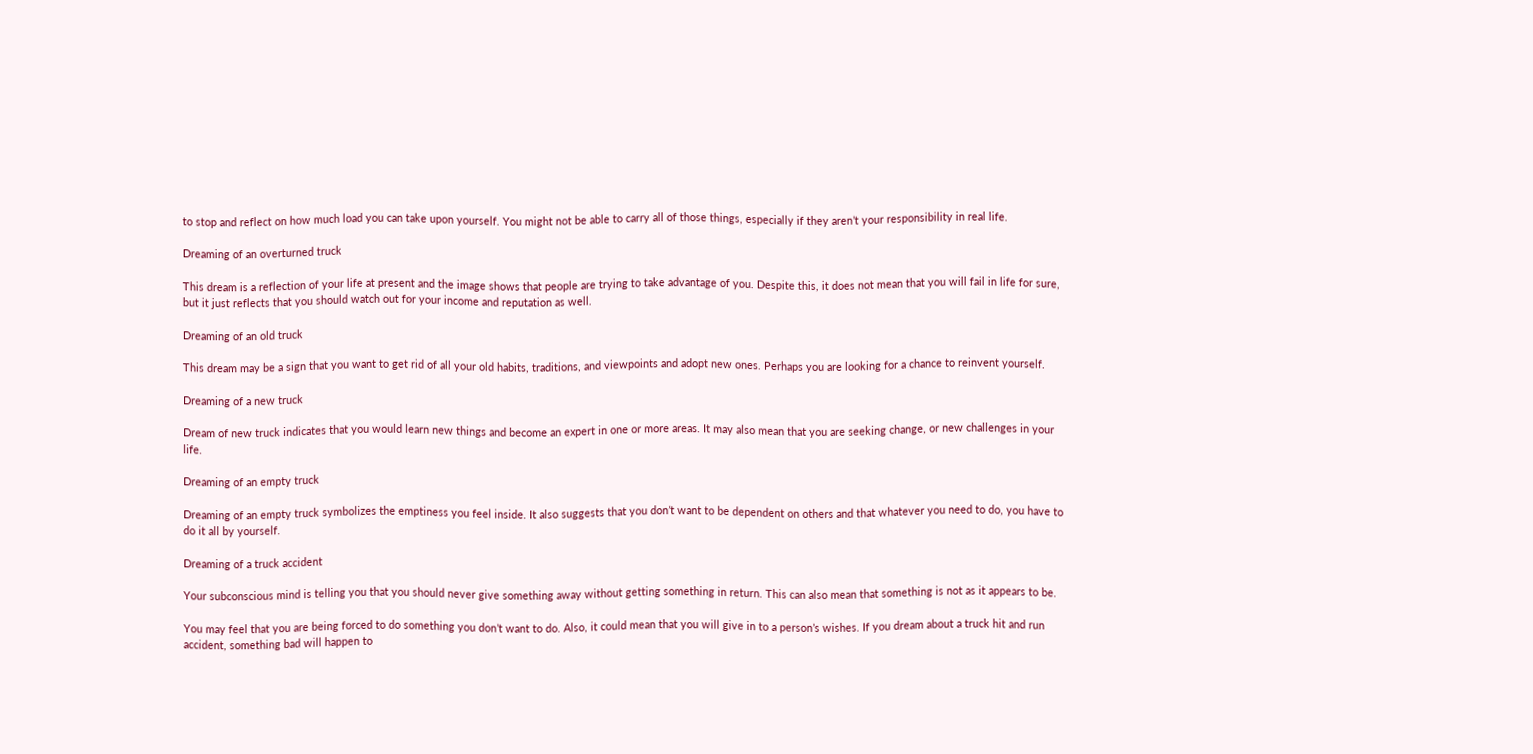to stop and reflect on how much load you can take upon yourself. You might not be able to carry all of those things, especially if they aren’t your responsibility in real life.

Dreaming of an overturned truck

This dream is a reflection of your life at present and the image shows that people are trying to take advantage of you. Despite this, it does not mean that you will fail in life for sure, but it just reflects that you should watch out for your income and reputation as well.

Dreaming of an old truck

This dream may be a sign that you want to get rid of all your old habits, traditions, and viewpoints and adopt new ones. Perhaps you are looking for a chance to reinvent yourself.

Dreaming of a new truck

Dream of new truck indicates that you would learn new things and become an expert in one or more areas. It may also mean that you are seeking change, or new challenges in your life.

Dreaming of an empty truck

Dreaming of an empty truck symbolizes the emptiness you feel inside. It also suggests that you don’t want to be dependent on others and that whatever you need to do, you have to do it all by yourself.

Dreaming of a truck accident

Your subconscious mind is telling you that you should never give something away without getting something in return. This can also mean that something is not as it appears to be.

You may feel that you are being forced to do something you don’t want to do. Also, it could mean that you will give in to a person’s wishes. If you dream about a truck hit and run accident, something bad will happen to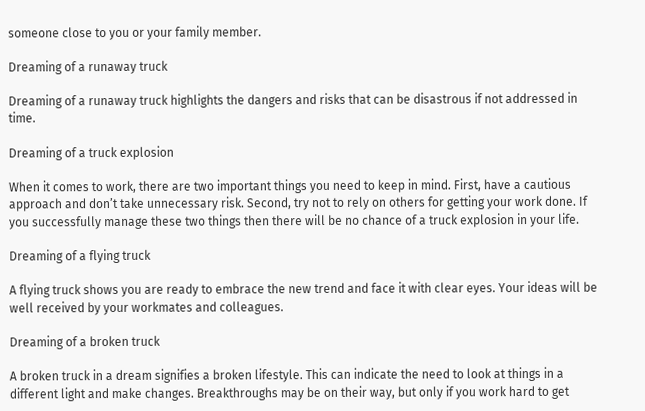someone close to you or your family member.

Dreaming of a runaway truck

Dreaming of a runaway truck highlights the dangers and risks that can be disastrous if not addressed in time.

Dreaming of a truck explosion

When it comes to work, there are two important things you need to keep in mind. First, have a cautious approach and don’t take unnecessary risk. Second, try not to rely on others for getting your work done. If you successfully manage these two things then there will be no chance of a truck explosion in your life.

Dreaming of a flying truck

A flying truck shows you are ready to embrace the new trend and face it with clear eyes. Your ideas will be well received by your workmates and colleagues.

Dreaming of a broken truck

A broken truck in a dream signifies a broken lifestyle. This can indicate the need to look at things in a different light and make changes. Breakthroughs may be on their way, but only if you work hard to get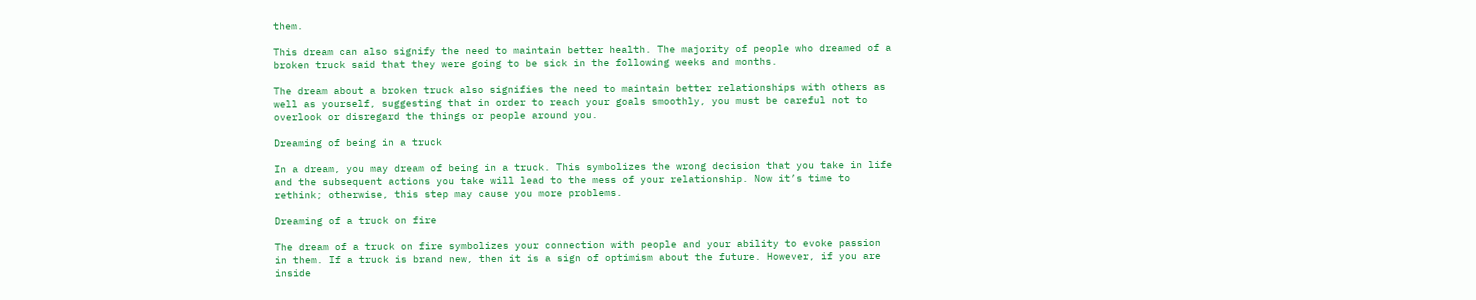them.

This dream can also signify the need to maintain better health. The majority of people who dreamed of a broken truck said that they were going to be sick in the following weeks and months.

The dream about a broken truck also signifies the need to maintain better relationships with others as well as yourself, suggesting that in order to reach your goals smoothly, you must be careful not to overlook or disregard the things or people around you.

Dreaming of being in a truck

In a dream, you may dream of being in a truck. This symbolizes the wrong decision that you take in life and the subsequent actions you take will lead to the mess of your relationship. Now it’s time to rethink; otherwise, this step may cause you more problems.

Dreaming of a truck on fire

The dream of a truck on fire symbolizes your connection with people and your ability to evoke passion in them. If a truck is brand new, then it is a sign of optimism about the future. However, if you are inside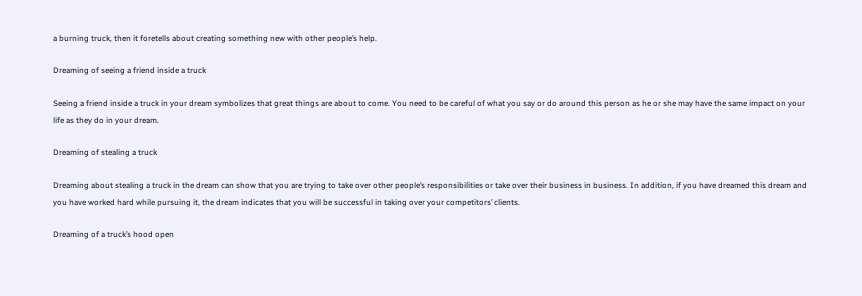a burning truck, then it foretells about creating something new with other people’s help.

Dreaming of seeing a friend inside a truck

Seeing a friend inside a truck in your dream symbolizes that great things are about to come. You need to be careful of what you say or do around this person as he or she may have the same impact on your life as they do in your dream.

Dreaming of stealing a truck

Dreaming about stealing a truck in the dream can show that you are trying to take over other people’s responsibilities or take over their business in business. In addition, if you have dreamed this dream and you have worked hard while pursuing it, the dream indicates that you will be successful in taking over your competitors’ clients.

Dreaming of a truck’s hood open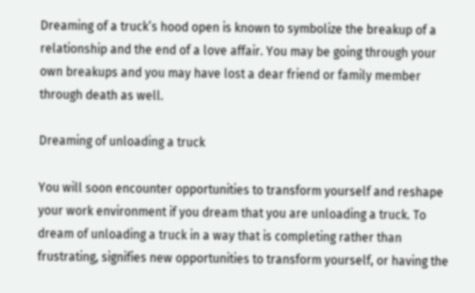Dreaming of a truck’s hood open is known to symbolize the breakup of a relationship and the end of a love affair. You may be going through your own breakups and you may have lost a dear friend or family member through death as well.

Dreaming of unloading a truck

You will soon encounter opportunities to transform yourself and reshape your work environment if you dream that you are unloading a truck. To dream of unloading a truck in a way that is completing rather than frustrating, signifies new opportunities to transform yourself, or having the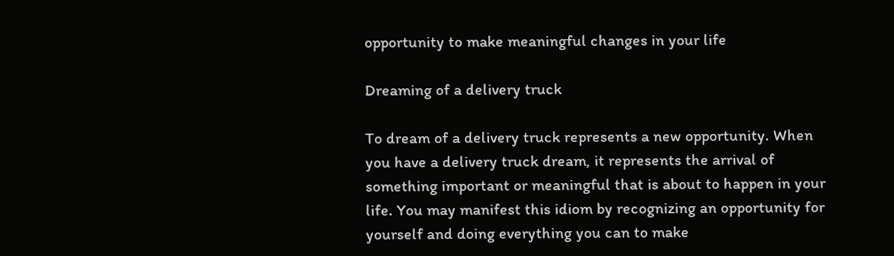opportunity to make meaningful changes in your life

Dreaming of a delivery truck

To dream of a delivery truck represents a new opportunity. When you have a delivery truck dream, it represents the arrival of something important or meaningful that is about to happen in your life. You may manifest this idiom by recognizing an opportunity for yourself and doing everything you can to make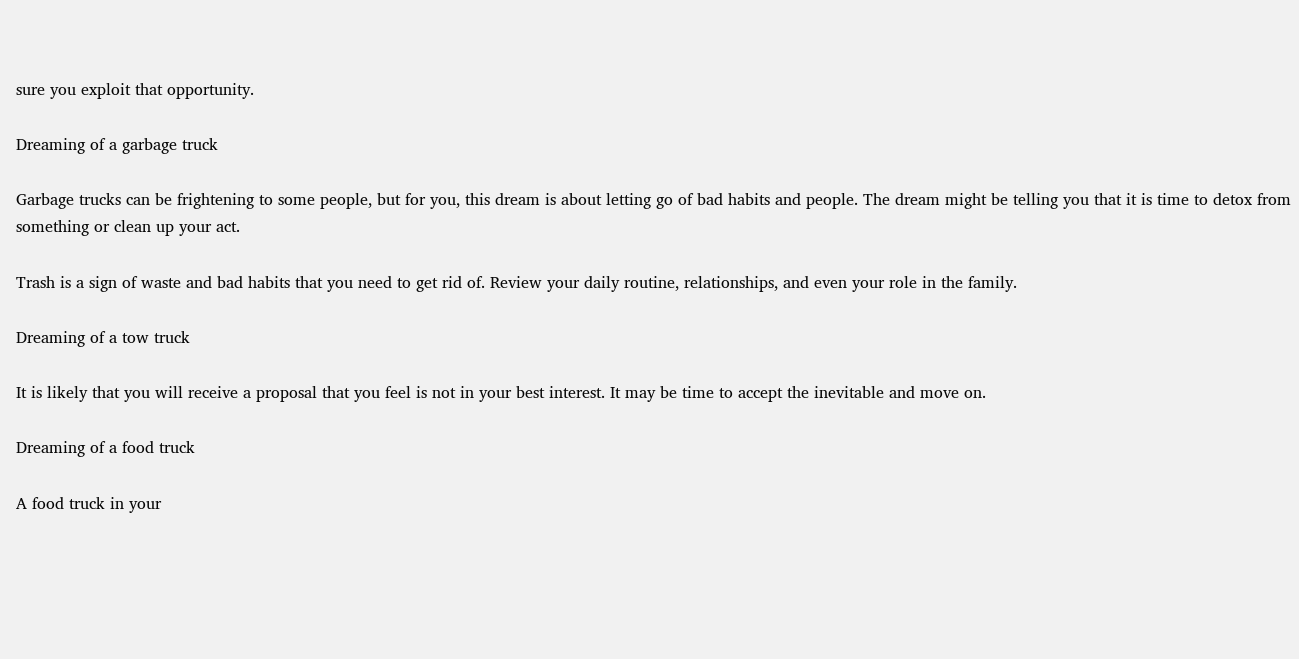sure you exploit that opportunity.

Dreaming of a garbage truck

Garbage trucks can be frightening to some people, but for you, this dream is about letting go of bad habits and people. The dream might be telling you that it is time to detox from something or clean up your act.

Trash is a sign of waste and bad habits that you need to get rid of. Review your daily routine, relationships, and even your role in the family.

Dreaming of a tow truck

It is likely that you will receive a proposal that you feel is not in your best interest. It may be time to accept the inevitable and move on.

Dreaming of a food truck

A food truck in your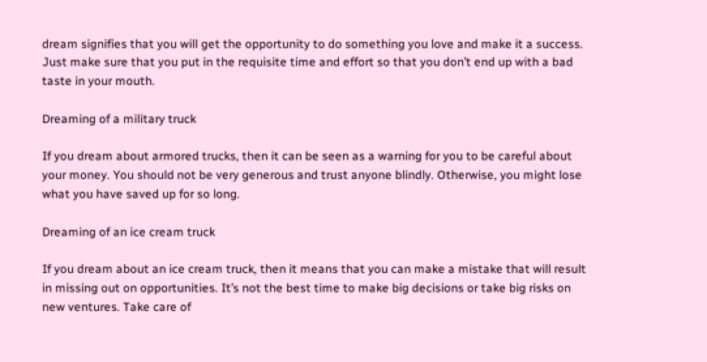dream signifies that you will get the opportunity to do something you love and make it a success. Just make sure that you put in the requisite time and effort so that you don’t end up with a bad taste in your mouth.

Dreaming of a military truck

If you dream about armored trucks, then it can be seen as a warning for you to be careful about your money. You should not be very generous and trust anyone blindly. Otherwise, you might lose what you have saved up for so long.

Dreaming of an ice cream truck

If you dream about an ice cream truck, then it means that you can make a mistake that will result in missing out on opportunities. It’s not the best time to make big decisions or take big risks on new ventures. Take care of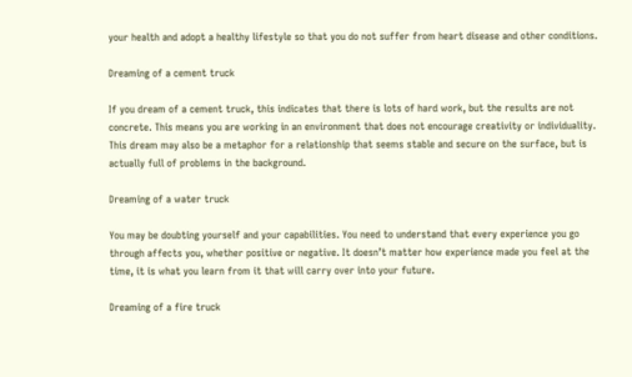your health and adopt a healthy lifestyle so that you do not suffer from heart disease and other conditions.

Dreaming of a cement truck

If you dream of a cement truck, this indicates that there is lots of hard work, but the results are not concrete. This means you are working in an environment that does not encourage creativity or individuality. This dream may also be a metaphor for a relationship that seems stable and secure on the surface, but is actually full of problems in the background.

Dreaming of a water truck

You may be doubting yourself and your capabilities. You need to understand that every experience you go through affects you, whether positive or negative. It doesn’t matter how experience made you feel at the time, it is what you learn from it that will carry over into your future.

Dreaming of a fire truck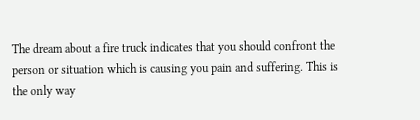The dream about a fire truck indicates that you should confront the person or situation which is causing you pain and suffering. This is the only way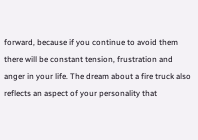forward, because if you continue to avoid them there will be constant tension, frustration and anger in your life. The dream about a fire truck also reflects an aspect of your personality that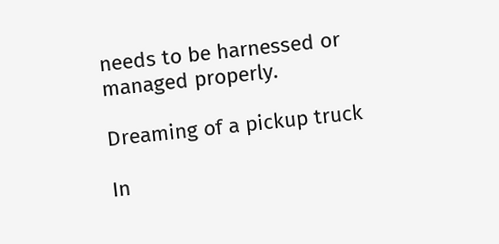needs to be harnessed or managed properly.

Dreaming of a pickup truck

In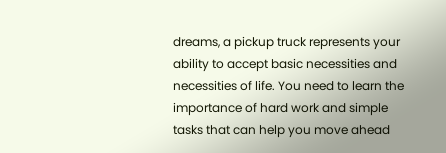dreams, a pickup truck represents your ability to accept basic necessities and necessities of life. You need to learn the importance of hard work and simple tasks that can help you move ahead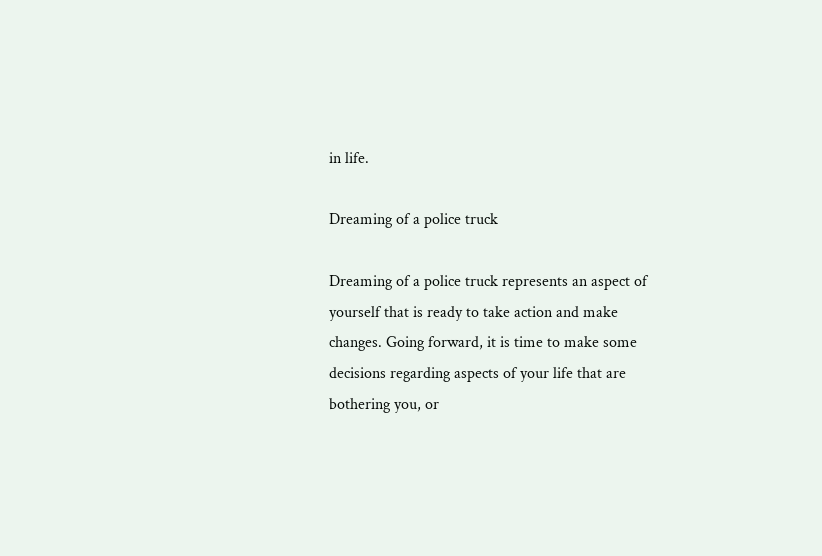in life.

Dreaming of a police truck

Dreaming of a police truck represents an aspect of yourself that is ready to take action and make changes. Going forward, it is time to make some decisions regarding aspects of your life that are bothering you, or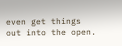even get things out into the open.